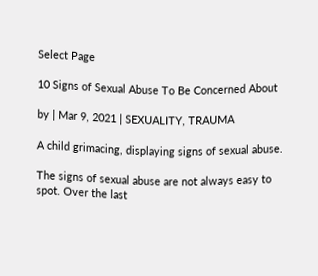Select Page

10 Signs of Sexual Abuse To Be Concerned About

by | Mar 9, 2021 | SEXUALITY, TRAUMA

A child grimacing, displaying signs of sexual abuse.

The signs of sexual abuse are not always easy to spot. Over the last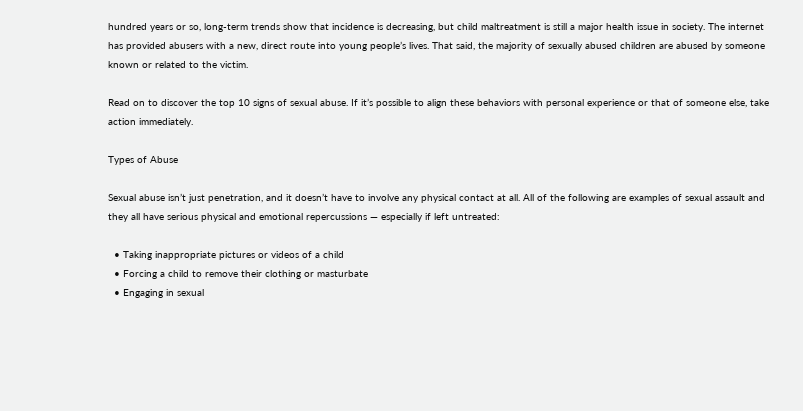hundred years or so, long-term trends show that incidence is decreasing, but child maltreatment is still a major health issue in society. The internet has provided abusers with a new, direct route into young people’s lives. That said, the majority of sexually abused children are abused by someone known or related to the victim.

Read on to discover the top 10 signs of sexual abuse. If it’s possible to align these behaviors with personal experience or that of someone else, take action immediately.

Types of Abuse

Sexual abuse isn’t just penetration, and it doesn’t have to involve any physical contact at all. All of the following are examples of sexual assault and they all have serious physical and emotional repercussions — especially if left untreated:

  • Taking inappropriate pictures or videos of a child
  • Forcing a child to remove their clothing or masturbate
  • Engaging in sexual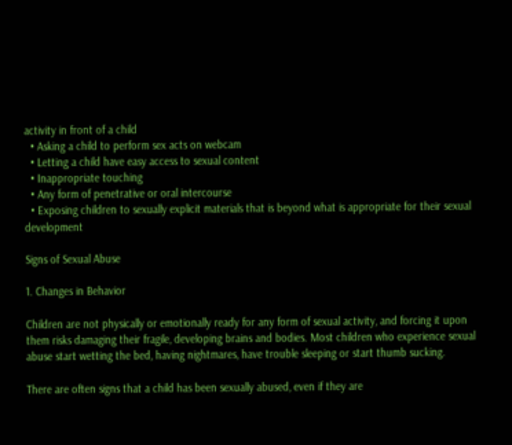activity in front of a child
  • Asking a child to perform sex acts on webcam
  • Letting a child have easy access to sexual content
  • Inappropriate touching
  • Any form of penetrative or oral intercourse
  • Exposing children to sexually explicit materials that is beyond what is appropriate for their sexual development

Signs of Sexual Abuse

1. Changes in Behavior

Children are not physically or emotionally ready for any form of sexual activity, and forcing it upon them risks damaging their fragile, developing brains and bodies. Most children who experience sexual abuse start wetting the bed, having nightmares, have trouble sleeping or start thumb sucking.

There are often signs that a child has been sexually abused, even if they are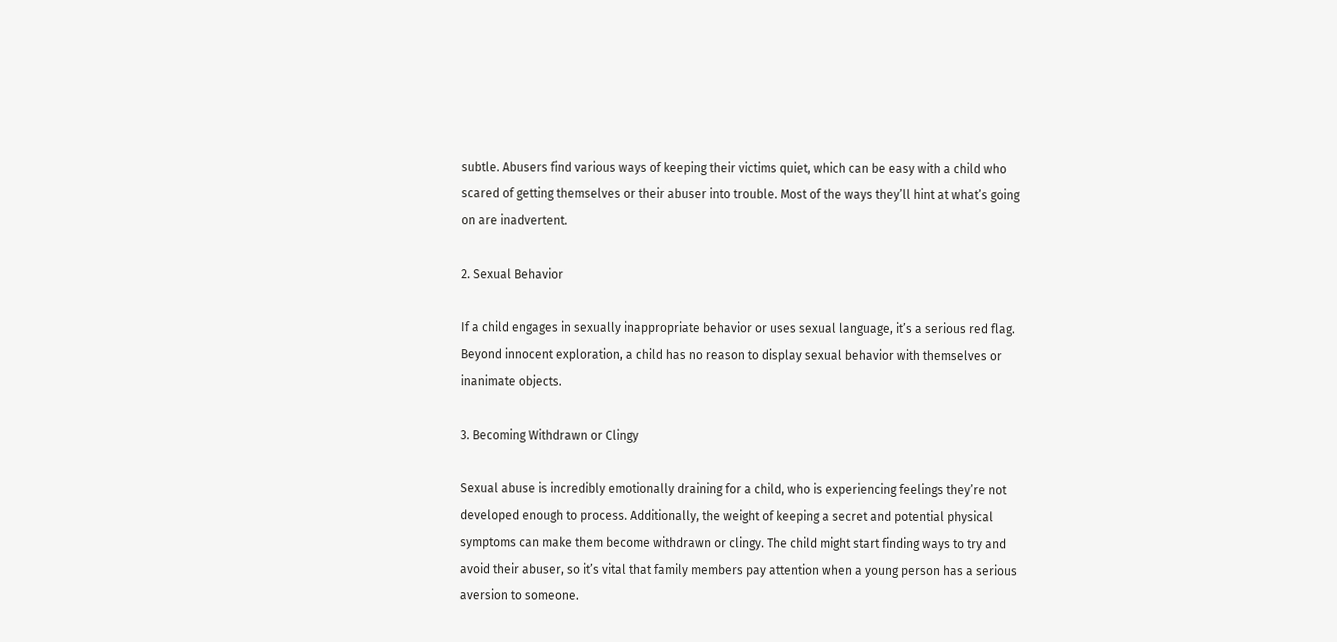subtle. Abusers find various ways of keeping their victims quiet, which can be easy with a child who scared of getting themselves or their abuser into trouble. Most of the ways they’ll hint at what’s going on are inadvertent.

2. Sexual Behavior

If a child engages in sexually inappropriate behavior or uses sexual language, it’s a serious red flag. Beyond innocent exploration, a child has no reason to display sexual behavior with themselves or inanimate objects.

3. Becoming Withdrawn or Clingy

Sexual abuse is incredibly emotionally draining for a child, who is experiencing feelings they’re not developed enough to process. Additionally, the weight of keeping a secret and potential physical symptoms can make them become withdrawn or clingy. The child might start finding ways to try and avoid their abuser, so it’s vital that family members pay attention when a young person has a serious aversion to someone.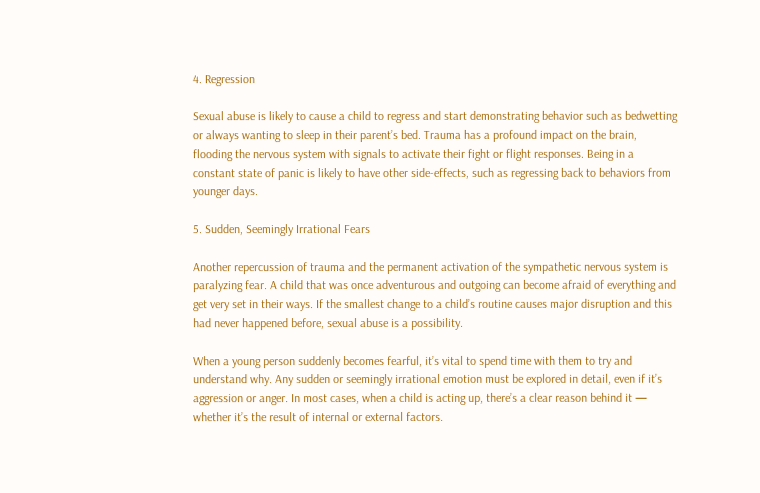4. Regression

Sexual abuse is likely to cause a child to regress and start demonstrating behavior such as bedwetting or always wanting to sleep in their parent’s bed. Trauma has a profound impact on the brain, flooding the nervous system with signals to activate their fight or flight responses. Being in a constant state of panic is likely to have other side-effects, such as regressing back to behaviors from younger days.

5. Sudden, Seemingly Irrational Fears

Another repercussion of trauma and the permanent activation of the sympathetic nervous system is paralyzing fear. A child that was once adventurous and outgoing can become afraid of everything and get very set in their ways. If the smallest change to a child’s routine causes major disruption and this had never happened before, sexual abuse is a possibility.

When a young person suddenly becomes fearful, it’s vital to spend time with them to try and understand why. Any sudden or seemingly irrational emotion must be explored in detail, even if it’s aggression or anger. In most cases, when a child is acting up, there’s a clear reason behind it — whether it’s the result of internal or external factors.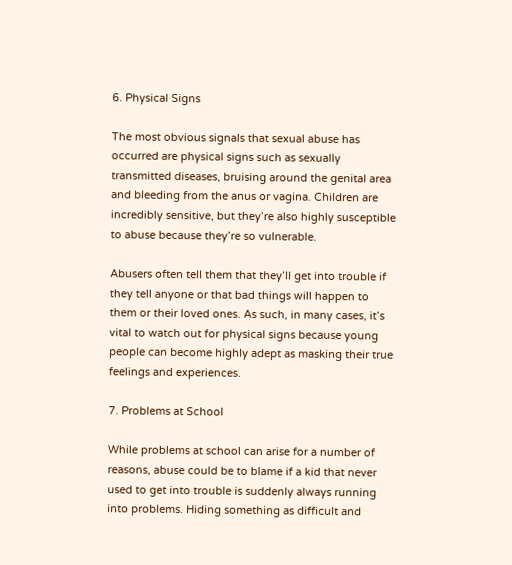6. Physical Signs

The most obvious signals that sexual abuse has occurred are physical signs such as sexually transmitted diseases, bruising around the genital area and bleeding from the anus or vagina. Children are incredibly sensitive, but they’re also highly susceptible to abuse because they’re so vulnerable.

Abusers often tell them that they’ll get into trouble if they tell anyone or that bad things will happen to them or their loved ones. As such, in many cases, it’s vital to watch out for physical signs because young people can become highly adept as masking their true feelings and experiences.

7. Problems at School

While problems at school can arise for a number of reasons, abuse could be to blame if a kid that never used to get into trouble is suddenly always running into problems. Hiding something as difficult and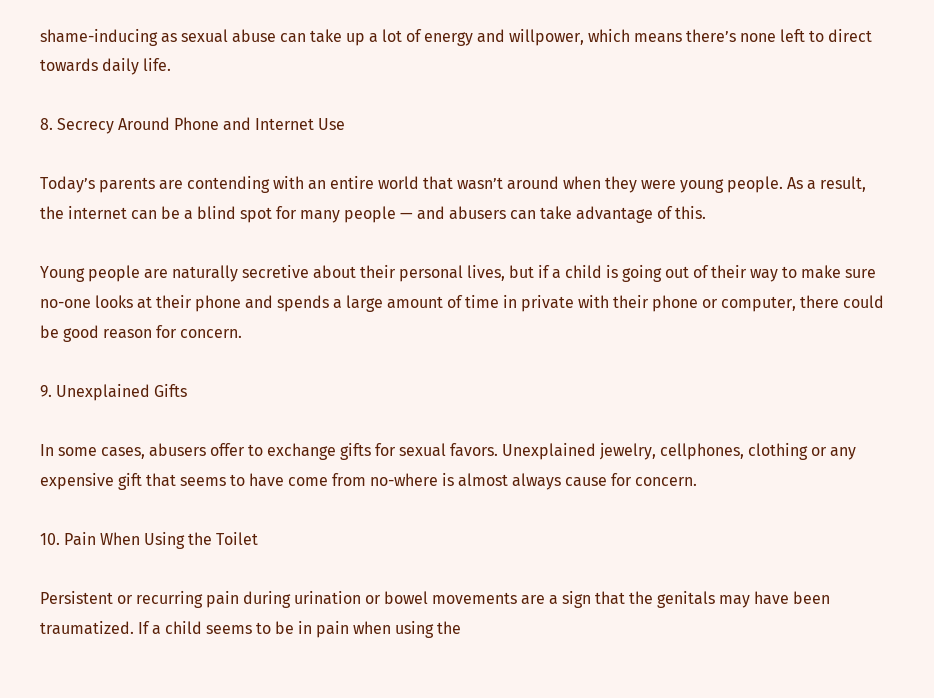shame-inducing as sexual abuse can take up a lot of energy and willpower, which means there’s none left to direct towards daily life.

8. Secrecy Around Phone and Internet Use

Today’s parents are contending with an entire world that wasn’t around when they were young people. As a result, the internet can be a blind spot for many people — and abusers can take advantage of this.

Young people are naturally secretive about their personal lives, but if a child is going out of their way to make sure no-one looks at their phone and spends a large amount of time in private with their phone or computer, there could be good reason for concern.

9. Unexplained Gifts

In some cases, abusers offer to exchange gifts for sexual favors. Unexplained jewelry, cellphones, clothing or any expensive gift that seems to have come from no-where is almost always cause for concern.

10. Pain When Using the Toilet

Persistent or recurring pain during urination or bowel movements are a sign that the genitals may have been traumatized. If a child seems to be in pain when using the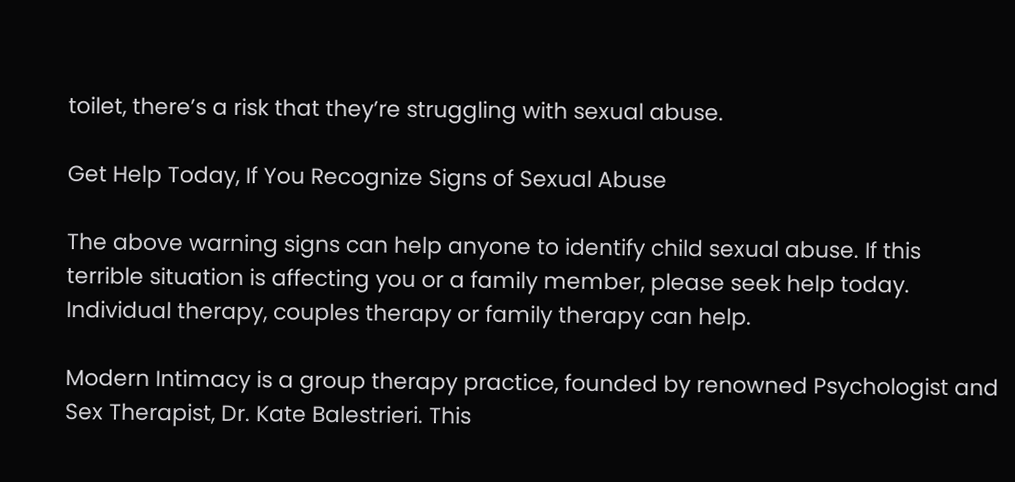toilet, there’s a risk that they’re struggling with sexual abuse.

Get Help Today, If You Recognize Signs of Sexual Abuse

The above warning signs can help anyone to identify child sexual abuse. If this terrible situation is affecting you or a family member, please seek help today. Individual therapy, couples therapy or family therapy can help.

Modern Intimacy is a group therapy practice, founded by renowned Psychologist and Sex Therapist, Dr. Kate Balestrieri. This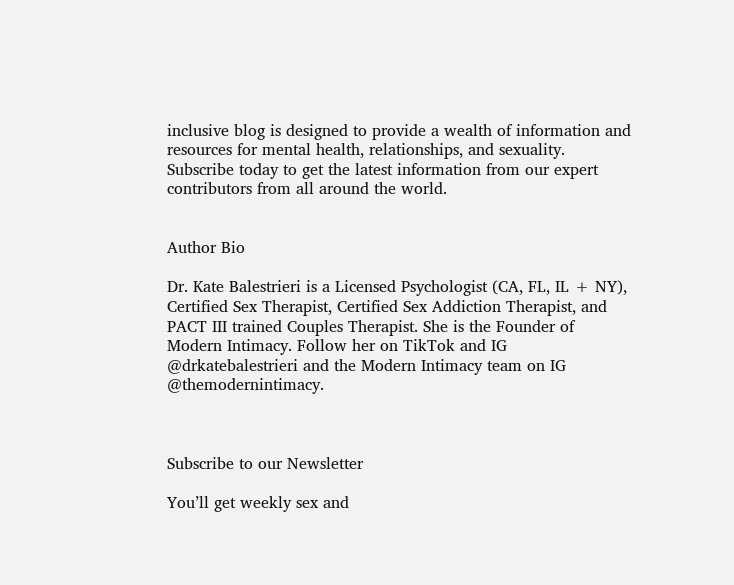inclusive blog is designed to provide a wealth of information and resources for mental health, relationships, and sexuality. Subscribe today to get the latest information from our expert contributors from all around the world.


Author Bio

Dr. Kate Balestrieri is a Licensed Psychologist (CA, FL, IL + NY), Certified Sex Therapist, Certified Sex Addiction Therapist, and PACT III trained Couples Therapist. She is the Founder of Modern Intimacy. Follow her on TikTok and IG @drkatebalestrieri and the Modern Intimacy team on IG @themodernintimacy.



Subscribe to our Newsletter

You’ll get weekly sex and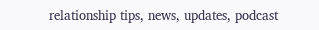relationship tips, news, updates, podcast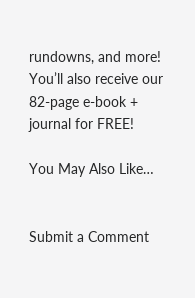rundowns, and more!
You’ll also receive our 82-page e-book + journal for FREE!

You May Also Like…


Submit a Comment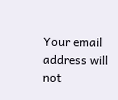Your email address will not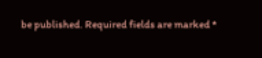be published. Required fields are marked *